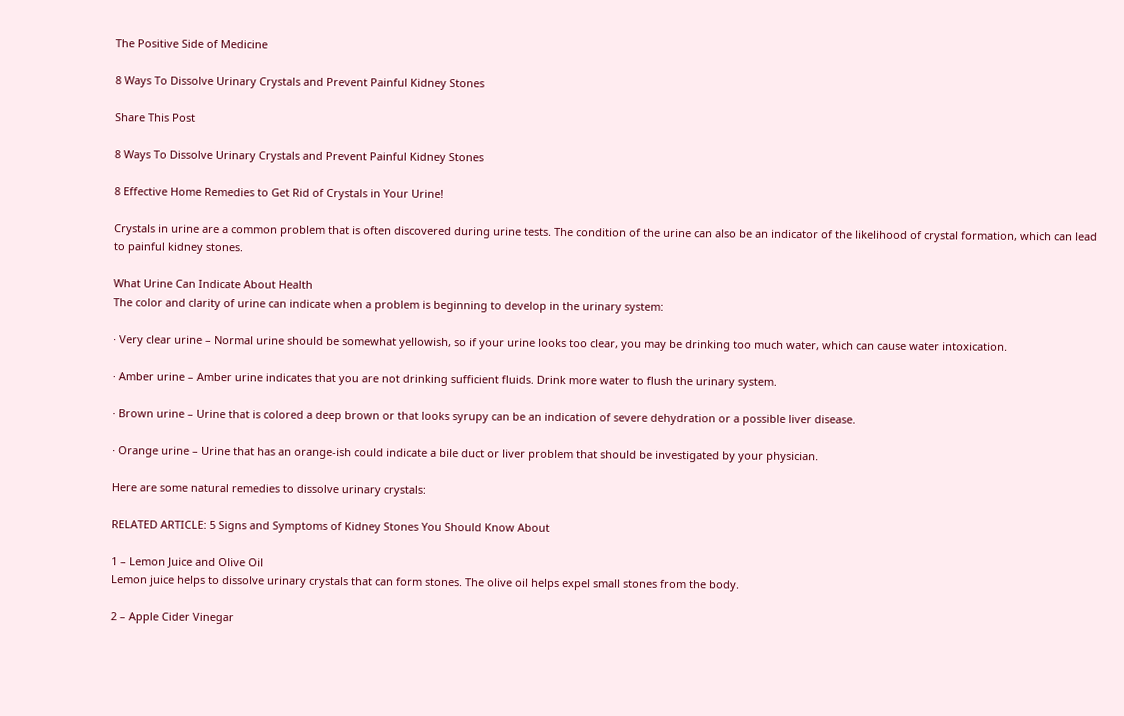The Positive Side of Medicine

8 Ways To Dissolve Urinary Crystals and Prevent Painful Kidney Stones

Share This Post

8 Ways To Dissolve Urinary Crystals and Prevent Painful Kidney Stones

8 Effective Home Remedies to Get Rid of Crystals in Your Urine!

Crystals in urine are a common problem that is often discovered during urine tests. The condition of the urine can also be an indicator of the likelihood of crystal formation, which can lead to painful kidney stones.

What Urine Can Indicate About Health
The color and clarity of urine can indicate when a problem is beginning to develop in the urinary system:

· Very clear urine – Normal urine should be somewhat yellowish, so if your urine looks too clear, you may be drinking too much water, which can cause water intoxication.

· Amber urine – Amber urine indicates that you are not drinking sufficient fluids. Drink more water to flush the urinary system.

· Brown urine – Urine that is colored a deep brown or that looks syrupy can be an indication of severe dehydration or a possible liver disease.

· Orange urine – Urine that has an orange-ish could indicate a bile duct or liver problem that should be investigated by your physician.

Here are some natural remedies to dissolve urinary crystals:

RELATED ARTICLE: 5 Signs and Symptoms of Kidney Stones You Should Know About

1 – Lemon Juice and Olive Oil
Lemon juice helps to dissolve urinary crystals that can form stones. The olive oil helps expel small stones from the body.

2 – Apple Cider Vinegar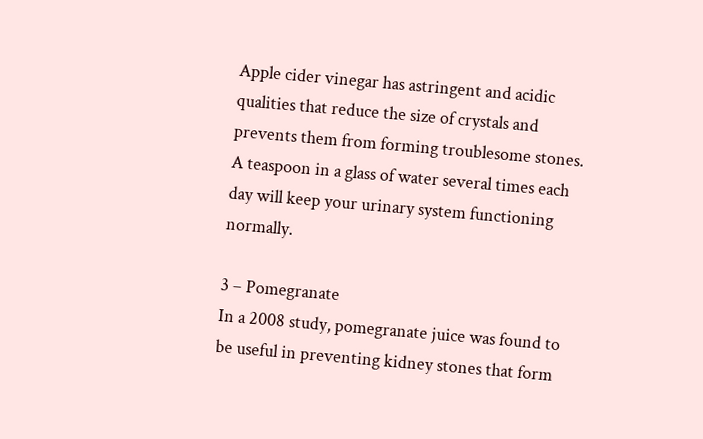Apple cider vinegar has astringent and acidic qualities that reduce the size of crystals and prevents them from forming troublesome stones. A teaspoon in a glass of water several times each day will keep your urinary system functioning normally.

3 – Pomegranate
In a 2008 study, pomegranate juice was found to be useful in preventing kidney stones that form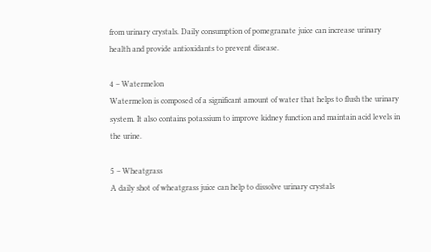from urinary crystals. Daily consumption of pomegranate juice can increase urinary health and provide antioxidants to prevent disease.

4 – Watermelon
Watermelon is composed of a significant amount of water that helps to flush the urinary system. It also contains potassium to improve kidney function and maintain acid levels in the urine.

5 – Wheatgrass
A daily shot of wheatgrass juice can help to dissolve urinary crystals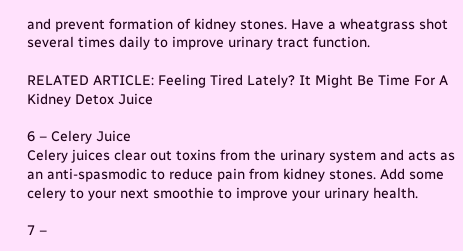and prevent formation of kidney stones. Have a wheatgrass shot several times daily to improve urinary tract function.

RELATED ARTICLE: Feeling Tired Lately? It Might Be Time For A Kidney Detox Juice

6 – Celery Juice
Celery juices clear out toxins from the urinary system and acts as an anti-spasmodic to reduce pain from kidney stones. Add some celery to your next smoothie to improve your urinary health.

7 –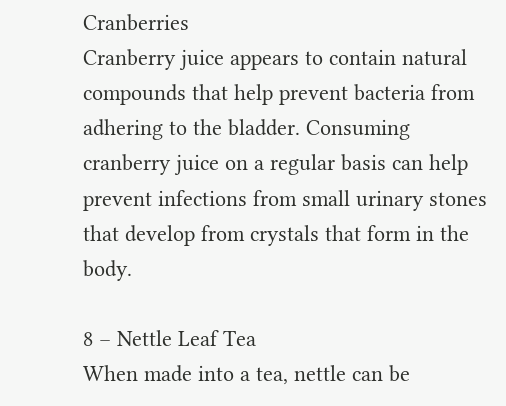Cranberries
Cranberry juice appears to contain natural compounds that help prevent bacteria from adhering to the bladder. Consuming cranberry juice on a regular basis can help prevent infections from small urinary stones that develop from crystals that form in the body.

8 – Nettle Leaf Tea
When made into a tea, nettle can be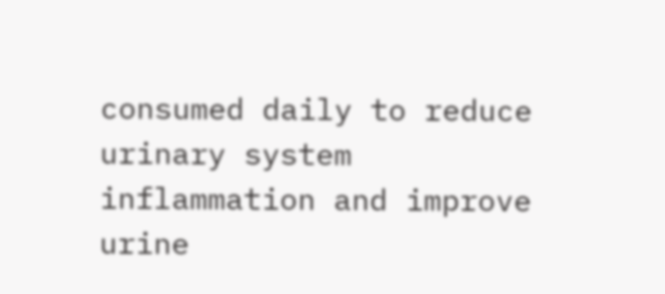consumed daily to reduce urinary system inflammation and improve urine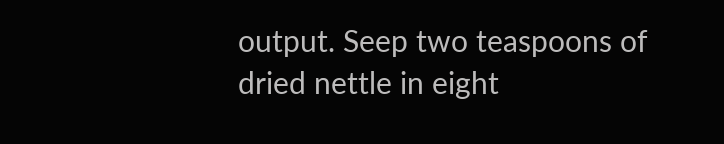output. Seep two teaspoons of dried nettle in eight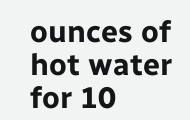ounces of hot water for 10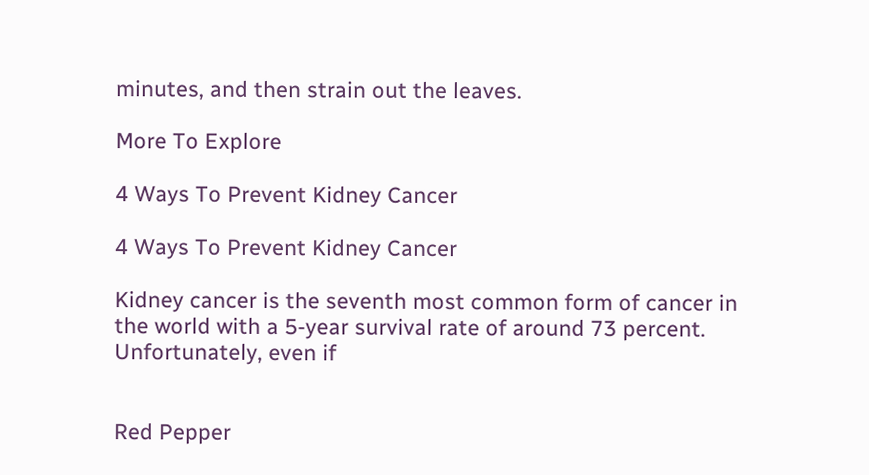minutes, and then strain out the leaves.

More To Explore

4 Ways To Prevent Kidney Cancer

4 Ways To Prevent Kidney Cancer

Kidney cancer is the seventh most common form of cancer in the world with a 5-year survival rate of around 73 percent. Unfortunately, even if


Red Pepper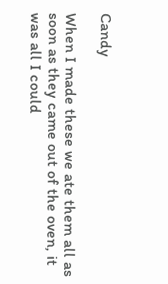Candy

When I made these we ate them all as soon as they came out of the oven, it was all I could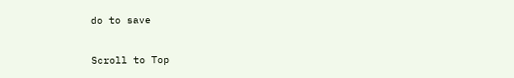do to save

Scroll to Top